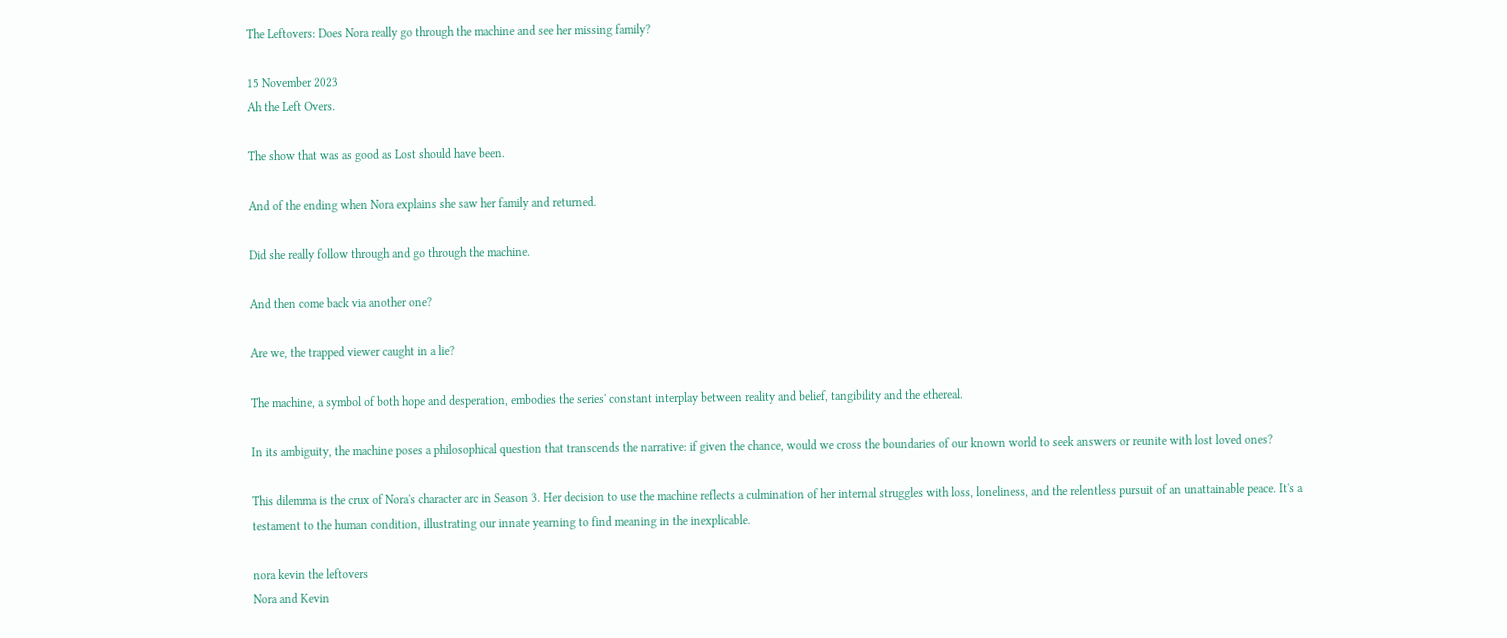The Leftovers: Does Nora really go through the machine and see her missing family?

15 November 2023
Ah the Left Overs.

The show that was as good as Lost should have been.

And of the ending when Nora explains she saw her family and returned.

Did she really follow through and go through the machine.

And then come back via another one?

Are we, the trapped viewer caught in a lie?

The machine, a symbol of both hope and desperation, embodies the series' constant interplay between reality and belief, tangibility and the ethereal.

In its ambiguity, the machine poses a philosophical question that transcends the narrative: if given the chance, would we cross the boundaries of our known world to seek answers or reunite with lost loved ones?

This dilemma is the crux of Nora's character arc in Season 3. Her decision to use the machine reflects a culmination of her internal struggles with loss, loneliness, and the relentless pursuit of an unattainable peace. It's a testament to the human condition, illustrating our innate yearning to find meaning in the inexplicable.

nora kevin the leftovers
Nora and Kevin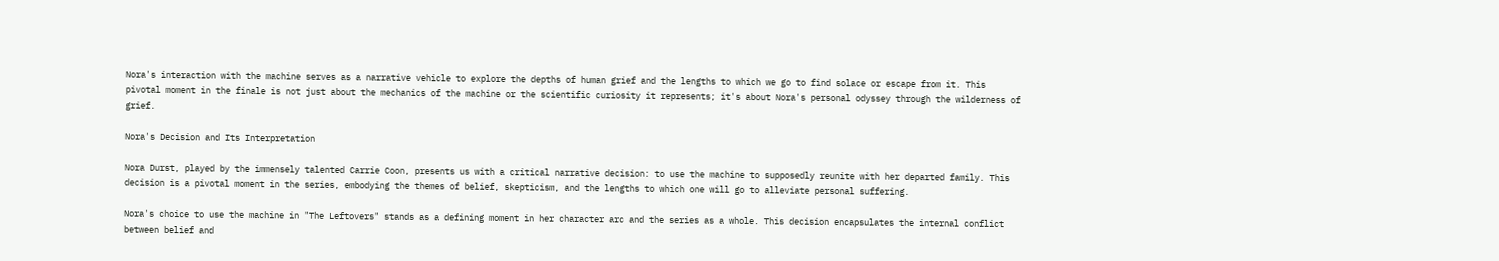Nora's interaction with the machine serves as a narrative vehicle to explore the depths of human grief and the lengths to which we go to find solace or escape from it. This pivotal moment in the finale is not just about the mechanics of the machine or the scientific curiosity it represents; it's about Nora's personal odyssey through the wilderness of grief.

Nora's Decision and Its Interpretation

Nora Durst, played by the immensely talented Carrie Coon, presents us with a critical narrative decision: to use the machine to supposedly reunite with her departed family. This decision is a pivotal moment in the series, embodying the themes of belief, skepticism, and the lengths to which one will go to alleviate personal suffering.

Nora's choice to use the machine in "The Leftovers" stands as a defining moment in her character arc and the series as a whole. This decision encapsulates the internal conflict between belief and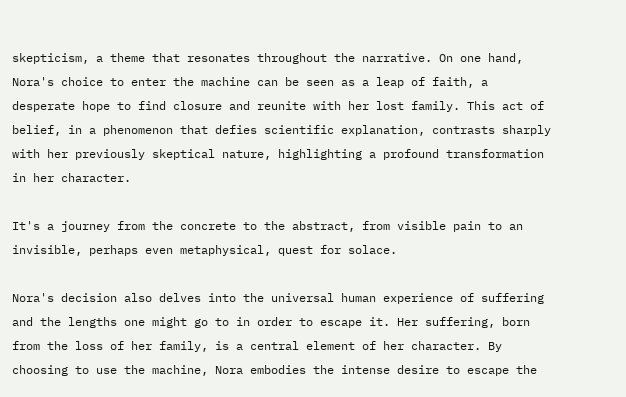skepticism, a theme that resonates throughout the narrative. On one hand, Nora's choice to enter the machine can be seen as a leap of faith, a desperate hope to find closure and reunite with her lost family. This act of belief, in a phenomenon that defies scientific explanation, contrasts sharply with her previously skeptical nature, highlighting a profound transformation in her character.

It's a journey from the concrete to the abstract, from visible pain to an invisible, perhaps even metaphysical, quest for solace.

Nora's decision also delves into the universal human experience of suffering and the lengths one might go to in order to escape it. Her suffering, born from the loss of her family, is a central element of her character. By choosing to use the machine, Nora embodies the intense desire to escape the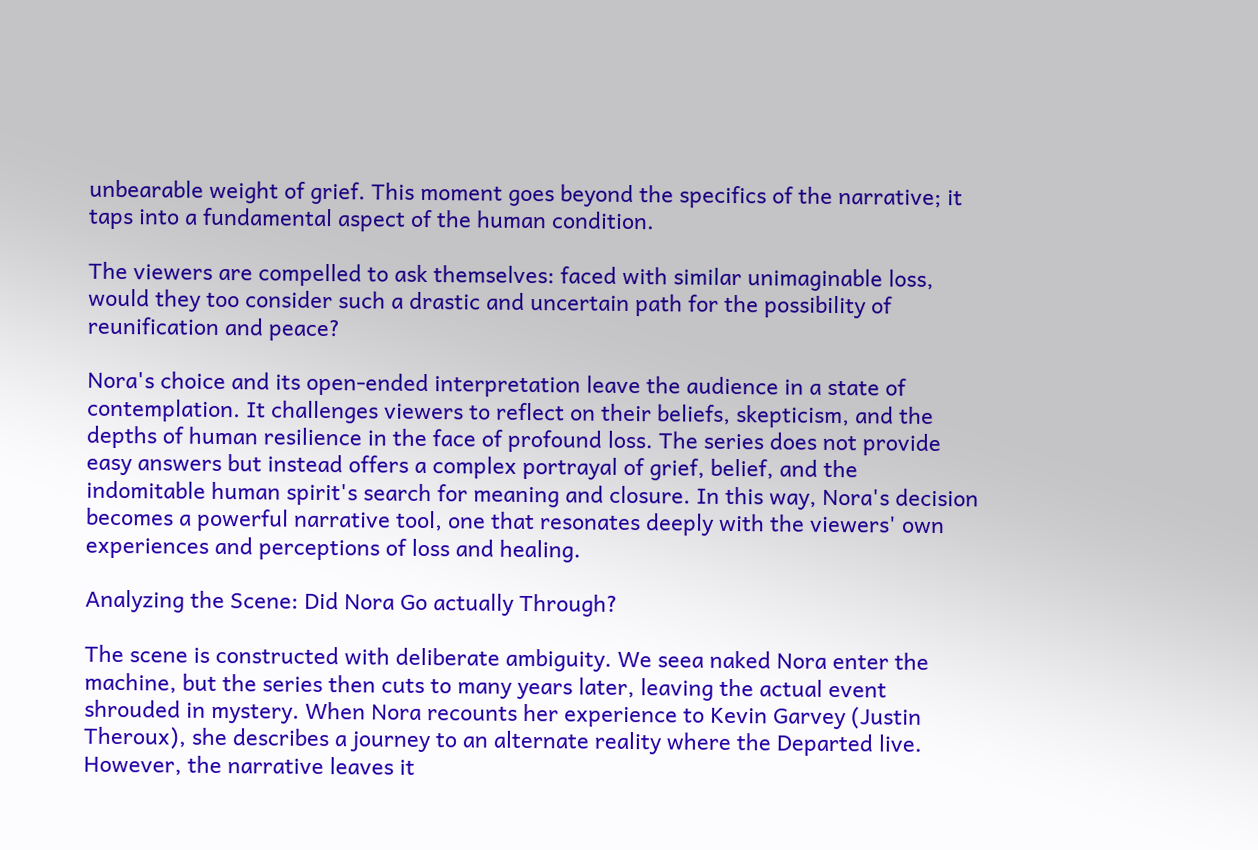unbearable weight of grief. This moment goes beyond the specifics of the narrative; it taps into a fundamental aspect of the human condition.

The viewers are compelled to ask themselves: faced with similar unimaginable loss, would they too consider such a drastic and uncertain path for the possibility of reunification and peace?

Nora's choice and its open-ended interpretation leave the audience in a state of contemplation. It challenges viewers to reflect on their beliefs, skepticism, and the depths of human resilience in the face of profound loss. The series does not provide easy answers but instead offers a complex portrayal of grief, belief, and the indomitable human spirit's search for meaning and closure. In this way, Nora's decision becomes a powerful narrative tool, one that resonates deeply with the viewers' own experiences and perceptions of loss and healing.

Analyzing the Scene: Did Nora Go actually Through?

The scene is constructed with deliberate ambiguity. We seea naked Nora enter the machine, but the series then cuts to many years later, leaving the actual event shrouded in mystery. When Nora recounts her experience to Kevin Garvey (Justin Theroux), she describes a journey to an alternate reality where the Departed live. However, the narrative leaves it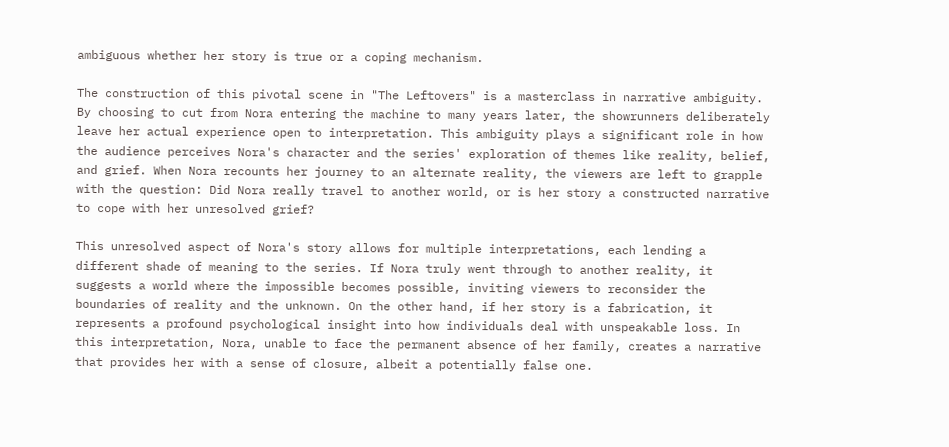ambiguous whether her story is true or a coping mechanism.

The construction of this pivotal scene in "The Leftovers" is a masterclass in narrative ambiguity. By choosing to cut from Nora entering the machine to many years later, the showrunners deliberately leave her actual experience open to interpretation. This ambiguity plays a significant role in how the audience perceives Nora's character and the series' exploration of themes like reality, belief, and grief. When Nora recounts her journey to an alternate reality, the viewers are left to grapple with the question: Did Nora really travel to another world, or is her story a constructed narrative to cope with her unresolved grief?

This unresolved aspect of Nora's story allows for multiple interpretations, each lending a different shade of meaning to the series. If Nora truly went through to another reality, it suggests a world where the impossible becomes possible, inviting viewers to reconsider the boundaries of reality and the unknown. On the other hand, if her story is a fabrication, it represents a profound psychological insight into how individuals deal with unspeakable loss. In this interpretation, Nora, unable to face the permanent absence of her family, creates a narrative that provides her with a sense of closure, albeit a potentially false one.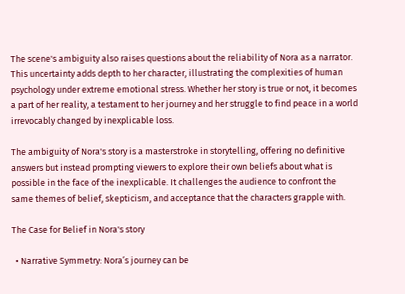The scene's ambiguity also raises questions about the reliability of Nora as a narrator. This uncertainty adds depth to her character, illustrating the complexities of human psychology under extreme emotional stress. Whether her story is true or not, it becomes a part of her reality, a testament to her journey and her struggle to find peace in a world irrevocably changed by inexplicable loss.

The ambiguity of Nora's story is a masterstroke in storytelling, offering no definitive answers but instead prompting viewers to explore their own beliefs about what is possible in the face of the inexplicable. It challenges the audience to confront the same themes of belief, skepticism, and acceptance that the characters grapple with.

The Case for Belief in Nora's story

  • Narrative Symmetry: Nora’s journey can be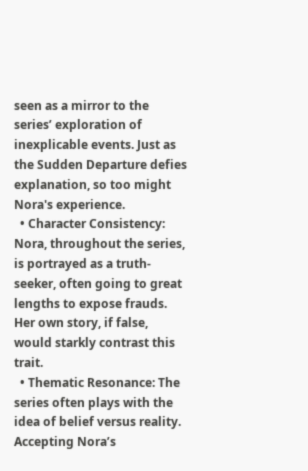seen as a mirror to the series’ exploration of inexplicable events. Just as the Sudden Departure defies explanation, so too might Nora's experience.
  • Character Consistency: Nora, throughout the series, is portrayed as a truth-seeker, often going to great lengths to expose frauds. Her own story, if false, would starkly contrast this trait.
  • Thematic Resonance: The series often plays with the idea of belief versus reality. Accepting Nora’s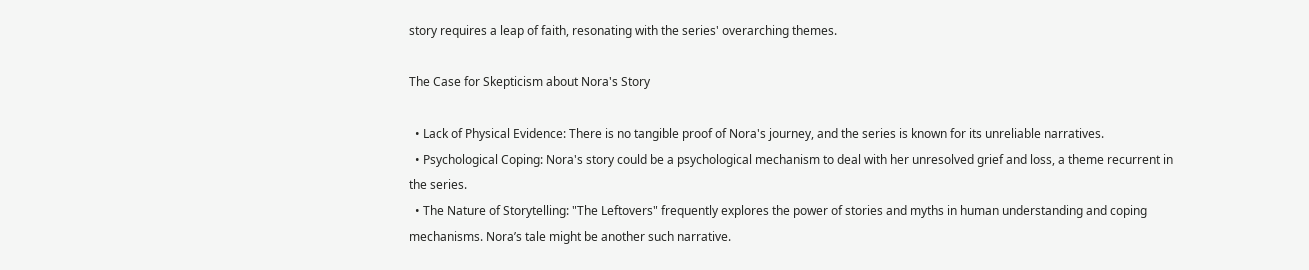story requires a leap of faith, resonating with the series' overarching themes.

The Case for Skepticism about Nora's Story

  • Lack of Physical Evidence: There is no tangible proof of Nora's journey, and the series is known for its unreliable narratives.
  • Psychological Coping: Nora's story could be a psychological mechanism to deal with her unresolved grief and loss, a theme recurrent in the series.
  • The Nature of Storytelling: "The Leftovers" frequently explores the power of stories and myths in human understanding and coping mechanisms. Nora’s tale might be another such narrative.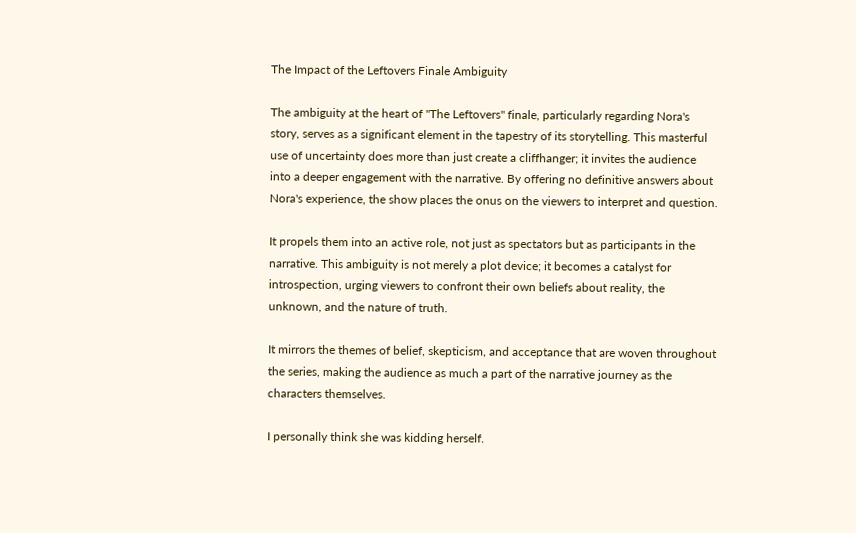The Impact of the Leftovers Finale Ambiguity

The ambiguity at the heart of "The Leftovers" finale, particularly regarding Nora's story, serves as a significant element in the tapestry of its storytelling. This masterful use of uncertainty does more than just create a cliffhanger; it invites the audience into a deeper engagement with the narrative. By offering no definitive answers about Nora's experience, the show places the onus on the viewers to interpret and question.

It propels them into an active role, not just as spectators but as participants in the narrative. This ambiguity is not merely a plot device; it becomes a catalyst for introspection, urging viewers to confront their own beliefs about reality, the unknown, and the nature of truth.

It mirrors the themes of belief, skepticism, and acceptance that are woven throughout the series, making the audience as much a part of the narrative journey as the characters themselves.

I personally think she was kidding herself.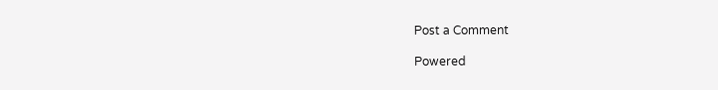Post a Comment

Powered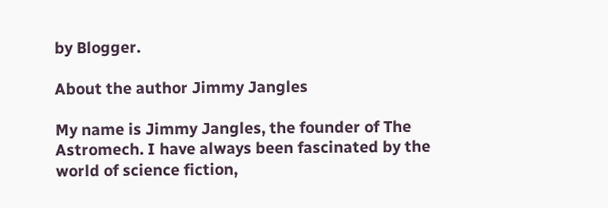by Blogger.

About the author Jimmy Jangles

My name is Jimmy Jangles, the founder of The Astromech. I have always been fascinated by the world of science fiction,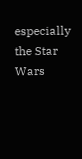especially the Star Wars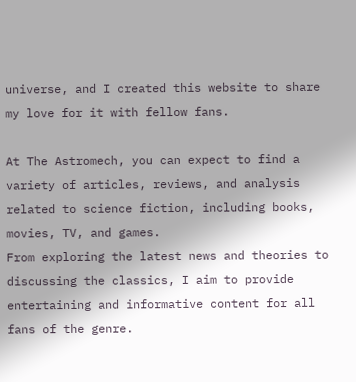universe, and I created this website to share my love for it with fellow fans.

At The Astromech, you can expect to find a variety of articles, reviews, and analysis related to science fiction, including books, movies, TV, and games.
From exploring the latest news and theories to discussing the classics, I aim to provide entertaining and informative content for all fans of the genre.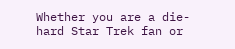Whether you are a die-hard Star Trek fan or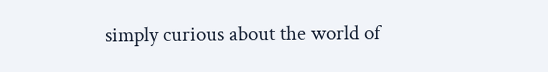simply curious about the world of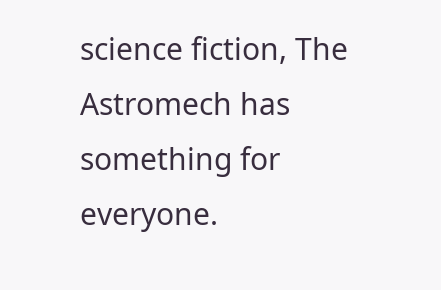science fiction, The Astromech has something for everyone.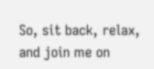So, sit back, relax, and join me on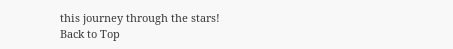this journey through the stars!
Back to Top